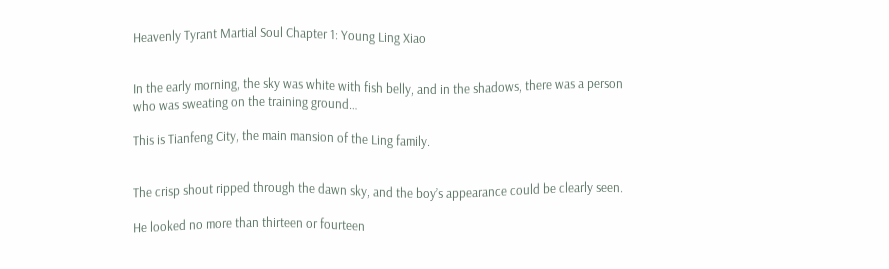Heavenly Tyrant Martial Soul Chapter 1: Young Ling Xiao


In the early morning, the sky was white with fish belly, and in the shadows, there was a person who was sweating on the training ground…

This is Tianfeng City, the main mansion of the Ling family.


The crisp shout ripped through the dawn sky, and the boy’s appearance could be clearly seen.

He looked no more than thirteen or fourteen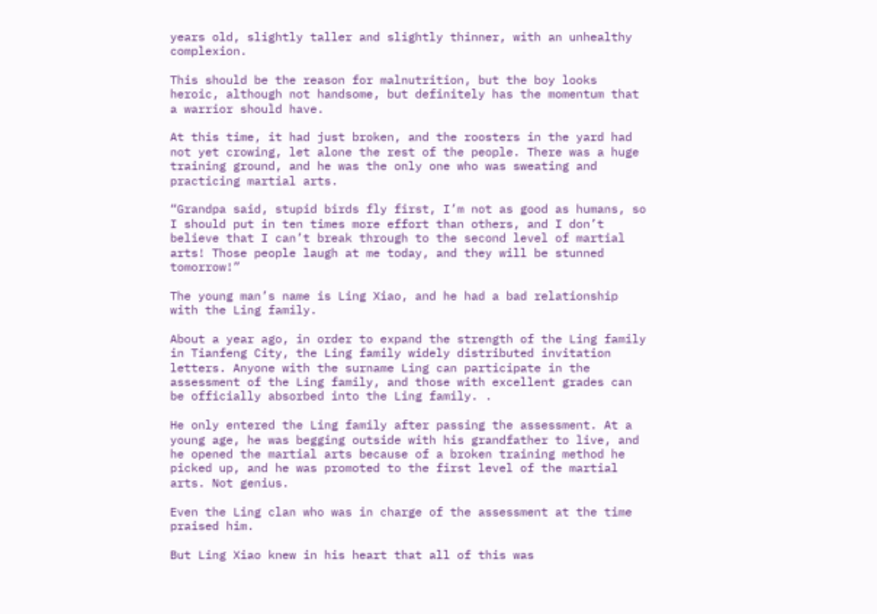years old, slightly taller and slightly thinner, with an unhealthy complexion.

This should be the reason for malnutrition, but the boy looks heroic, although not handsome, but definitely has the momentum that a warrior should have.

At this time, it had just broken, and the roosters in the yard had not yet crowing, let alone the rest of the people. There was a huge training ground, and he was the only one who was sweating and practicing martial arts.

“Grandpa said, stupid birds fly first, I’m not as good as humans, so I should put in ten times more effort than others, and I don’t believe that I can’t break through to the second level of martial arts! Those people laugh at me today, and they will be stunned tomorrow!”

The young man’s name is Ling Xiao, and he had a bad relationship with the Ling family.

About a year ago, in order to expand the strength of the Ling family in Tianfeng City, the Ling family widely distributed invitation letters. Anyone with the surname Ling can participate in the assessment of the Ling family, and those with excellent grades can be officially absorbed into the Ling family. .

He only entered the Ling family after passing the assessment. At a young age, he was begging outside with his grandfather to live, and he opened the martial arts because of a broken training method he picked up, and he was promoted to the first level of the martial arts. Not genius.

Even the Ling clan who was in charge of the assessment at the time praised him.

But Ling Xiao knew in his heart that all of this was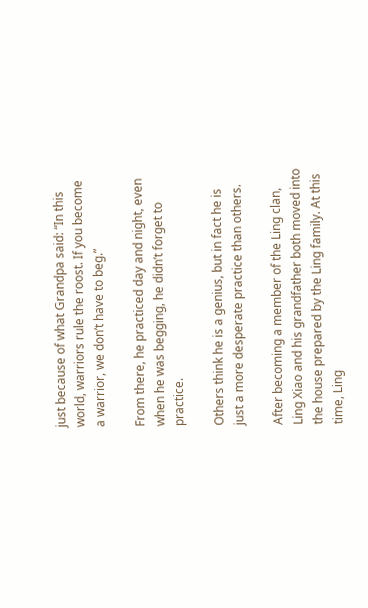just because of what Grandpa said: “In this world, warriors rule the roost. If you become a warrior, we don’t have to beg.”

From there, he practiced day and night, even when he was begging, he didn’t forget to practice.

Others think he is a genius, but in fact he is just a more desperate practice than others.

After becoming a member of the Ling clan, Ling Xiao and his grandfather both moved into the house prepared by the Ling family. At this time, Ling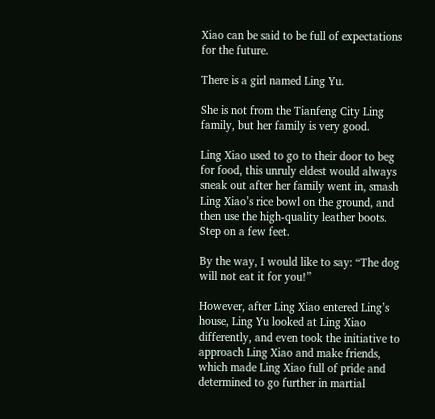Xiao can be said to be full of expectations for the future.

There is a girl named Ling Yu.

She is not from the Tianfeng City Ling family, but her family is very good.

Ling Xiao used to go to their door to beg for food, this unruly eldest would always sneak out after her family went in, smash Ling Xiao’s rice bowl on the ground, and then use the high-quality leather boots. Step on a few feet.

By the way, I would like to say: “The dog will not eat it for you!”

However, after Ling Xiao entered Ling’s house, Ling Yu looked at Ling Xiao differently, and even took the initiative to approach Ling Xiao and make friends, which made Ling Xiao full of pride and determined to go further in martial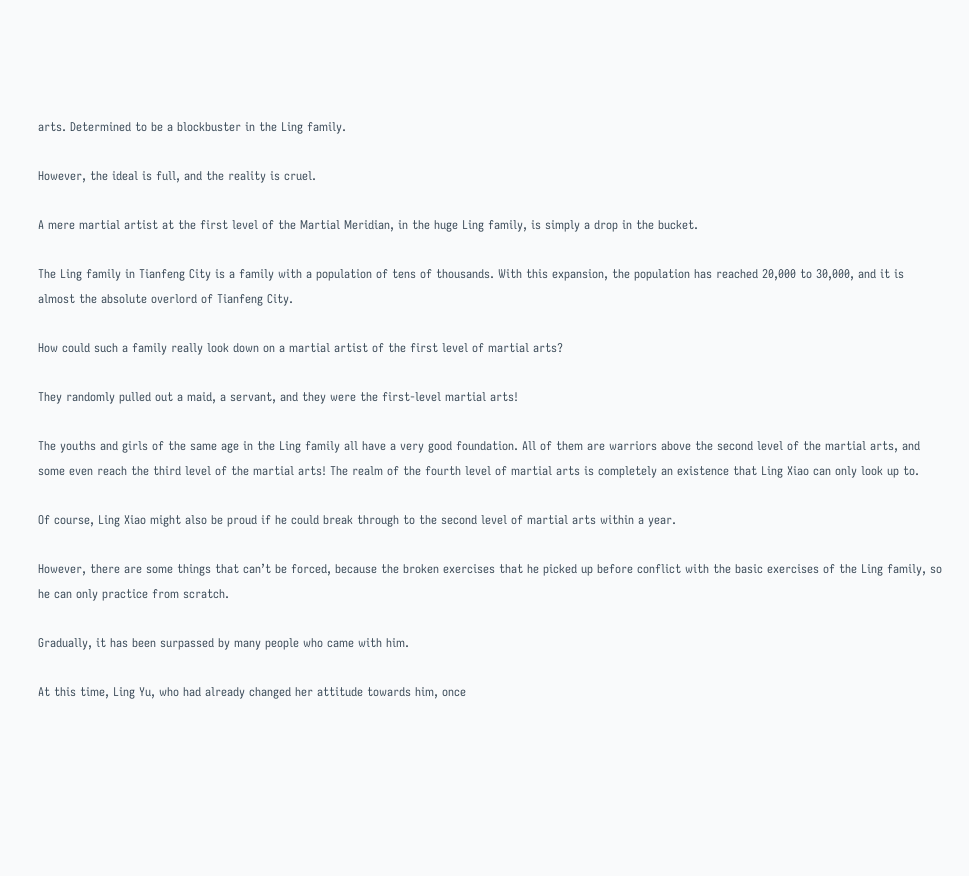arts. Determined to be a blockbuster in the Ling family.

However, the ideal is full, and the reality is cruel.

A mere martial artist at the first level of the Martial Meridian, in the huge Ling family, is simply a drop in the bucket.

The Ling family in Tianfeng City is a family with a population of tens of thousands. With this expansion, the population has reached 20,000 to 30,000, and it is almost the absolute overlord of Tianfeng City.

How could such a family really look down on a martial artist of the first level of martial arts?

They randomly pulled out a maid, a servant, and they were the first-level martial arts!

The youths and girls of the same age in the Ling family all have a very good foundation. All of them are warriors above the second level of the martial arts, and some even reach the third level of the martial arts! The realm of the fourth level of martial arts is completely an existence that Ling Xiao can only look up to.

Of course, Ling Xiao might also be proud if he could break through to the second level of martial arts within a year.

However, there are some things that can’t be forced, because the broken exercises that he picked up before conflict with the basic exercises of the Ling family, so he can only practice from scratch.

Gradually, it has been surpassed by many people who came with him.

At this time, Ling Yu, who had already changed her attitude towards him, once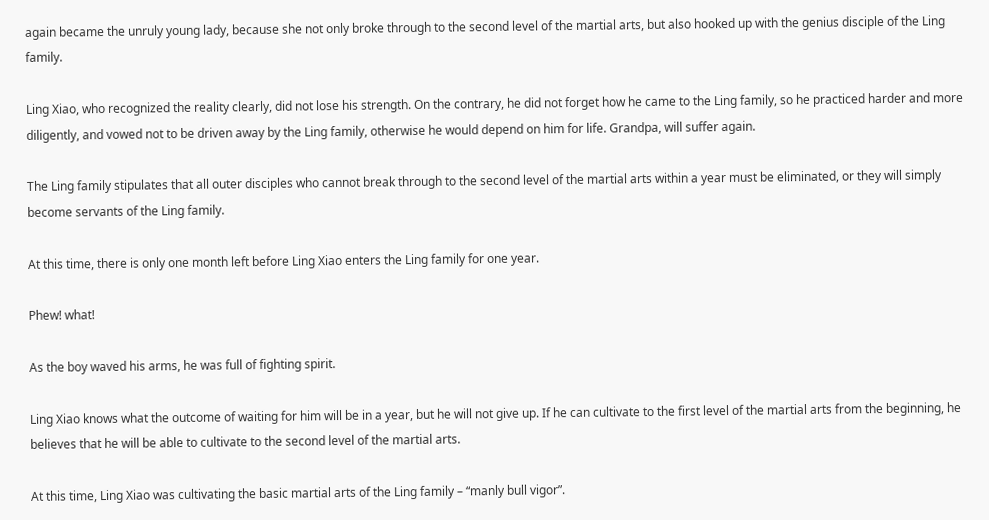again became the unruly young lady, because she not only broke through to the second level of the martial arts, but also hooked up with the genius disciple of the Ling family.

Ling Xiao, who recognized the reality clearly, did not lose his strength. On the contrary, he did not forget how he came to the Ling family, so he practiced harder and more diligently, and vowed not to be driven away by the Ling family, otherwise he would depend on him for life. Grandpa, will suffer again.

The Ling family stipulates that all outer disciples who cannot break through to the second level of the martial arts within a year must be eliminated, or they will simply become servants of the Ling family.

At this time, there is only one month left before Ling Xiao enters the Ling family for one year.

Phew! what!

As the boy waved his arms, he was full of fighting spirit.

Ling Xiao knows what the outcome of waiting for him will be in a year, but he will not give up. If he can cultivate to the first level of the martial arts from the beginning, he believes that he will be able to cultivate to the second level of the martial arts.

At this time, Ling Xiao was cultivating the basic martial arts of the Ling family – “manly bull vigor”.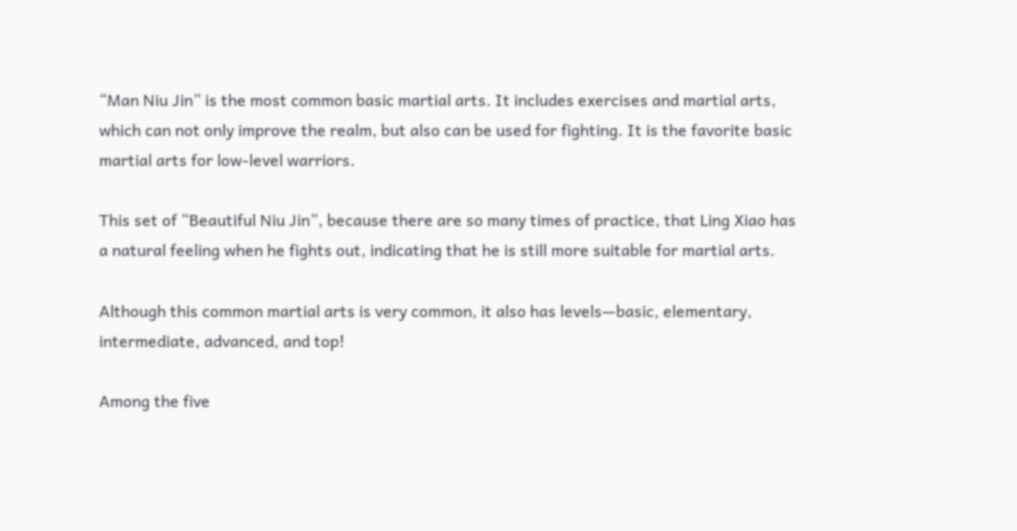“Man Niu Jin” is the most common basic martial arts. It includes exercises and martial arts, which can not only improve the realm, but also can be used for fighting. It is the favorite basic martial arts for low-level warriors.

This set of “Beautiful Niu Jin”, because there are so many times of practice, that Ling Xiao has a natural feeling when he fights out, indicating that he is still more suitable for martial arts.

Although this common martial arts is very common, it also has levels—basic, elementary, intermediate, advanced, and top!

Among the five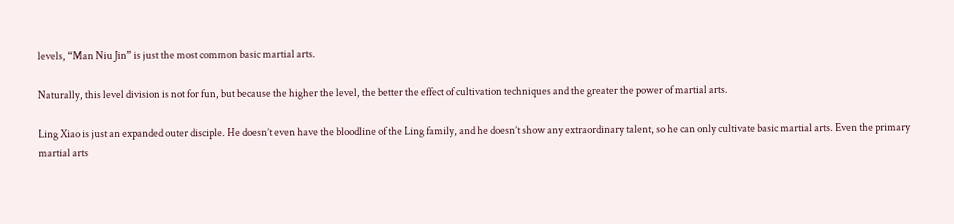levels, “Man Niu Jin” is just the most common basic martial arts.

Naturally, this level division is not for fun, but because the higher the level, the better the effect of cultivation techniques and the greater the power of martial arts.

Ling Xiao is just an expanded outer disciple. He doesn’t even have the bloodline of the Ling family, and he doesn’t show any extraordinary talent, so he can only cultivate basic martial arts. Even the primary martial arts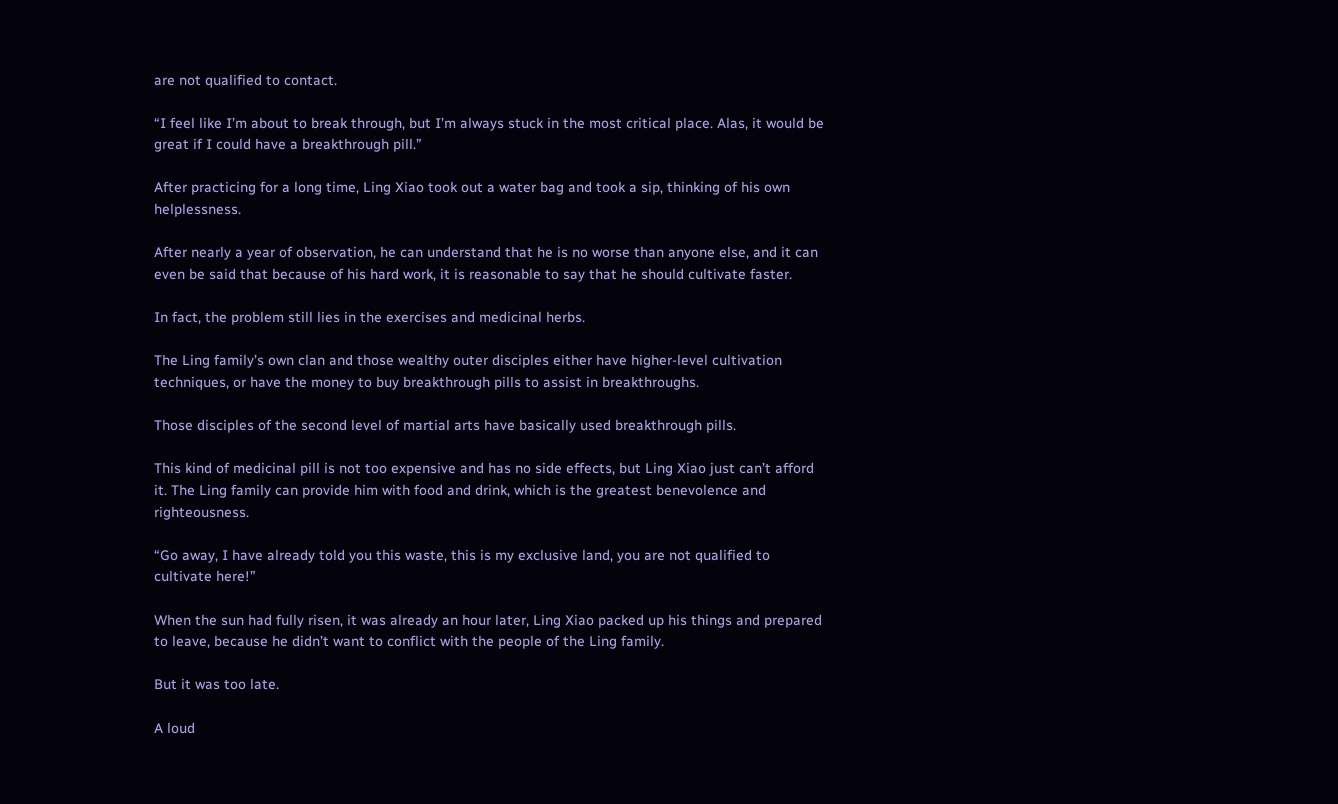are not qualified to contact.

“I feel like I’m about to break through, but I’m always stuck in the most critical place. Alas, it would be great if I could have a breakthrough pill.”

After practicing for a long time, Ling Xiao took out a water bag and took a sip, thinking of his own helplessness.

After nearly a year of observation, he can understand that he is no worse than anyone else, and it can even be said that because of his hard work, it is reasonable to say that he should cultivate faster.

In fact, the problem still lies in the exercises and medicinal herbs.

The Ling family’s own clan and those wealthy outer disciples either have higher-level cultivation techniques, or have the money to buy breakthrough pills to assist in breakthroughs.

Those disciples of the second level of martial arts have basically used breakthrough pills.

This kind of medicinal pill is not too expensive and has no side effects, but Ling Xiao just can’t afford it. The Ling family can provide him with food and drink, which is the greatest benevolence and righteousness.

“Go away, I have already told you this waste, this is my exclusive land, you are not qualified to cultivate here!”

When the sun had fully risen, it was already an hour later, Ling Xiao packed up his things and prepared to leave, because he didn’t want to conflict with the people of the Ling family.

But it was too late.

A loud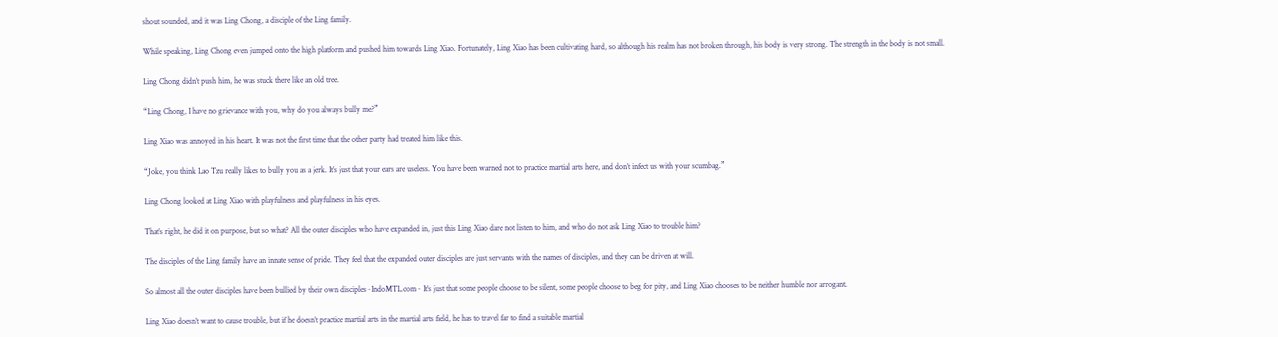shout sounded, and it was Ling Chong, a disciple of the Ling family.

While speaking, Ling Chong even jumped onto the high platform and pushed him towards Ling Xiao. Fortunately, Ling Xiao has been cultivating hard, so although his realm has not broken through, his body is very strong. The strength in the body is not small.

Ling Chong didn’t push him, he was stuck there like an old tree.

“Ling Chong, I have no grievance with you, why do you always bully me?”

Ling Xiao was annoyed in his heart. It was not the first time that the other party had treated him like this.

“Joke, you think Lao Tzu really likes to bully you as a jerk. It’s just that your ears are useless. You have been warned not to practice martial arts here, and don’t infect us with your scumbag.”

Ling Chong looked at Ling Xiao with playfulness and playfulness in his eyes.

That’s right, he did it on purpose, but so what? All the outer disciples who have expanded in, just this Ling Xiao dare not listen to him, and who do not ask Ling Xiao to trouble him?

The disciples of the Ling family have an innate sense of pride. They feel that the expanded outer disciples are just servants with the names of disciples, and they can be driven at will.

So almost all the outer disciples have been bullied by their own disciples~IndoMTL.com~ It’s just that some people choose to be silent, some people choose to beg for pity, and Ling Xiao chooses to be neither humble nor arrogant.

Ling Xiao doesn’t want to cause trouble, but if he doesn’t practice martial arts in the martial arts field, he has to travel far to find a suitable martial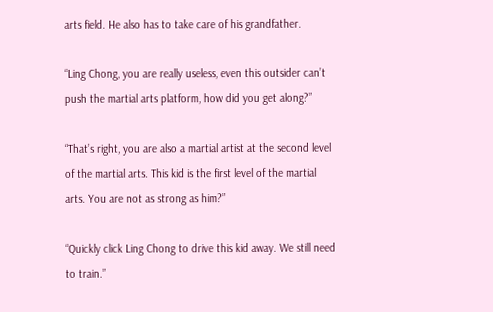arts field. He also has to take care of his grandfather.

“Ling Chong, you are really useless, even this outsider can’t push the martial arts platform, how did you get along?”

“That’s right, you are also a martial artist at the second level of the martial arts. This kid is the first level of the martial arts. You are not as strong as him?”

“Quickly click Ling Chong to drive this kid away. We still need to train.”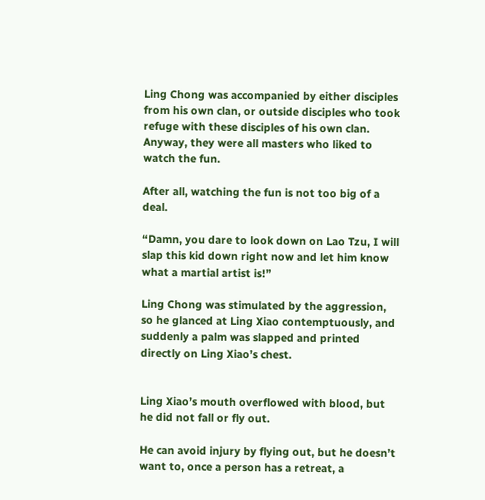Ling Chong was accompanied by either disciples from his own clan, or outside disciples who took refuge with these disciples of his own clan. Anyway, they were all masters who liked to watch the fun.

After all, watching the fun is not too big of a deal.

“Damn, you dare to look down on Lao Tzu, I will slap this kid down right now and let him know what a martial artist is!”

Ling Chong was stimulated by the aggression, so he glanced at Ling Xiao contemptuously, and suddenly a palm was slapped and printed directly on Ling Xiao’s chest.


Ling Xiao’s mouth overflowed with blood, but he did not fall or fly out.

He can avoid injury by flying out, but he doesn’t want to, once a person has a retreat, a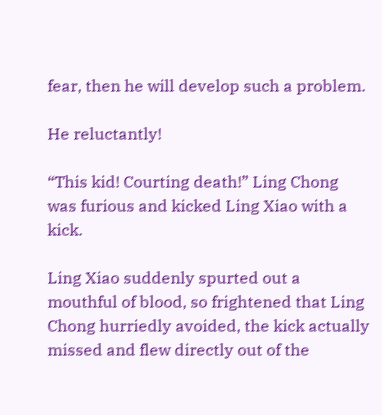fear, then he will develop such a problem.

He reluctantly!

“This kid! Courting death!” Ling Chong was furious and kicked Ling Xiao with a kick.

Ling Xiao suddenly spurted out a mouthful of blood, so frightened that Ling Chong hurriedly avoided, the kick actually missed and flew directly out of the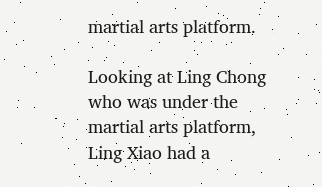martial arts platform.

Looking at Ling Chong who was under the martial arts platform, Ling Xiao had a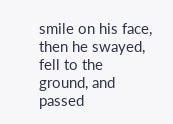smile on his face, then he swayed, fell to the ground, and passed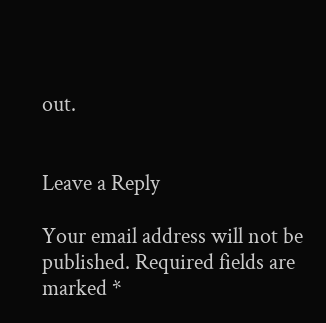out.


Leave a Reply

Your email address will not be published. Required fields are marked *